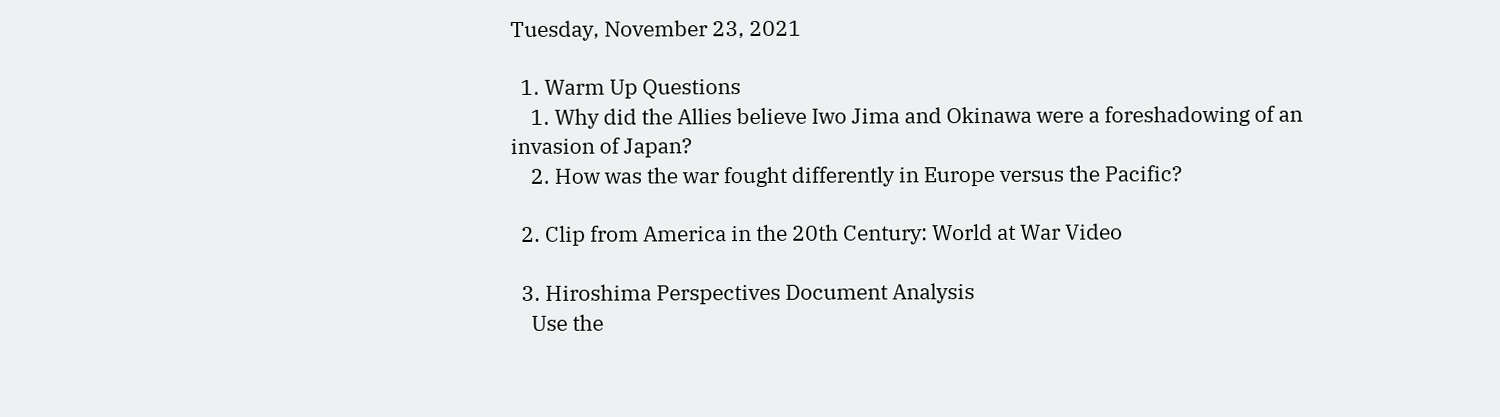Tuesday, November 23, 2021

  1. Warm Up Questions
    1. Why did the Allies believe Iwo Jima and Okinawa were a foreshadowing of an invasion of Japan?
    2. How was the war fought differently in Europe versus the Pacific?

  2. Clip from America in the 20th Century: World at War Video

  3. Hiroshima Perspectives Document Analysis
    Use the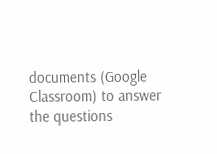documents (Google Classroom) to answer the questions